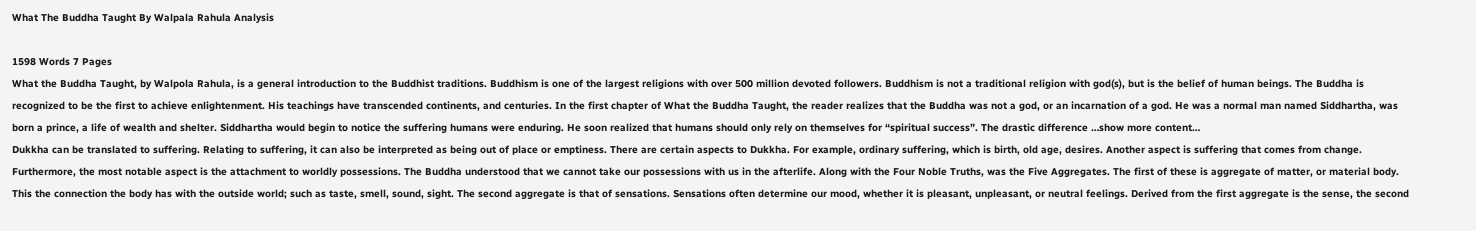What The Buddha Taught By Walpala Rahula Analysis

1598 Words 7 Pages
What the Buddha Taught, by Walpola Rahula, is a general introduction to the Buddhist traditions. Buddhism is one of the largest religions with over 500 million devoted followers. Buddhism is not a traditional religion with god(s), but is the belief of human beings. The Buddha is recognized to be the first to achieve enlightenment. His teachings have transcended continents, and centuries. In the first chapter of What the Buddha Taught, the reader realizes that the Buddha was not a god, or an incarnation of a god. He was a normal man named Siddhartha, was born a prince, a life of wealth and shelter. Siddhartha would begin to notice the suffering humans were enduring. He soon realized that humans should only rely on themselves for “spiritual success”. The drastic difference …show more content…
Dukkha can be translated to suffering. Relating to suffering, it can also be interpreted as being out of place or emptiness. There are certain aspects to Dukkha. For example, ordinary suffering, which is birth, old age, desires. Another aspect is suffering that comes from change. Furthermore, the most notable aspect is the attachment to worldly possessions. The Buddha understood that we cannot take our possessions with us in the afterlife. Along with the Four Noble Truths, was the Five Aggregates. The first of these is aggregate of matter, or material body. This the connection the body has with the outside world; such as taste, smell, sound, sight. The second aggregate is that of sensations. Sensations often determine our mood, whether it is pleasant, unpleasant, or neutral feelings. Derived from the first aggregate is the sense, the second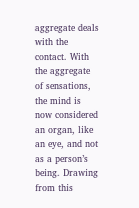aggregate deals with the contact. With the aggregate of sensations, the mind is now considered an organ, like an eye, and not as a person’s being. Drawing from this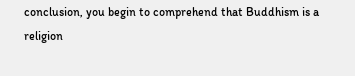conclusion, you begin to comprehend that Buddhism is a religion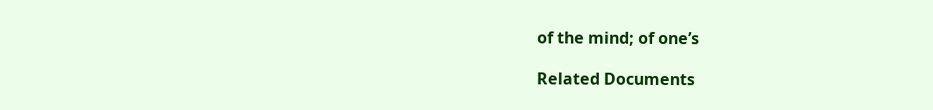of the mind; of one’s

Related Documents